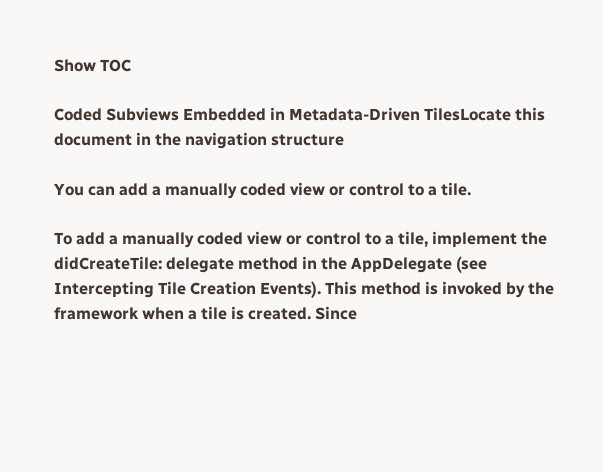Show TOC

Coded Subviews Embedded in Metadata-Driven TilesLocate this document in the navigation structure

You can add a manually coded view or control to a tile.

To add a manually coded view or control to a tile, implement the didCreateTile: delegate method in the AppDelegate (see Intercepting Tile Creation Events). This method is invoked by the framework when a tile is created. Since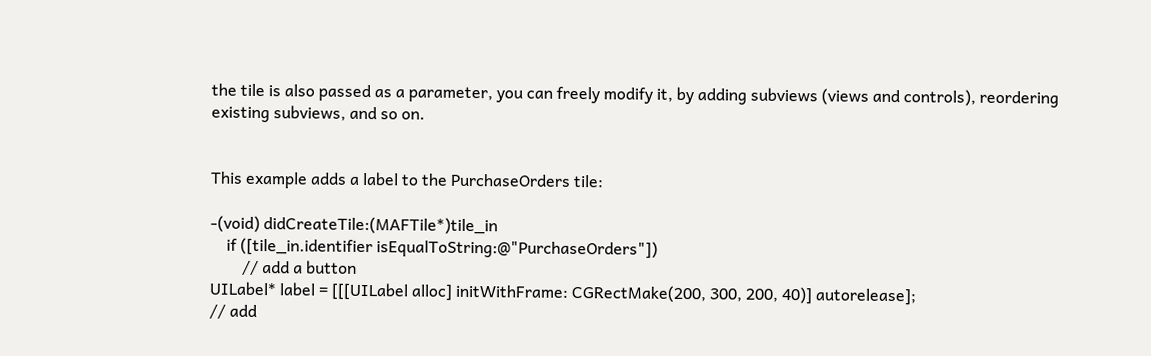the tile is also passed as a parameter, you can freely modify it, by adding subviews (views and controls), reordering existing subviews, and so on.


This example adds a label to the PurchaseOrders tile:

-(void) didCreateTile:(MAFTile*)tile_in
    if ([tile_in.identifier isEqualToString:@"PurchaseOrders"])
        // add a button
UILabel* label = [[[UILabel alloc] initWithFrame: CGRectMake(200, 300, 200, 40)] autorelease];
// add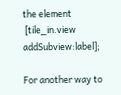the element
 [tile_in.view addSubview:label];

For another way to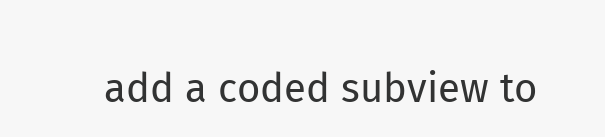add a coded subview to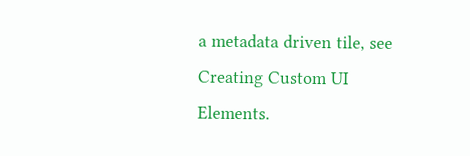a metadata driven tile, see Creating Custom UI Elements.